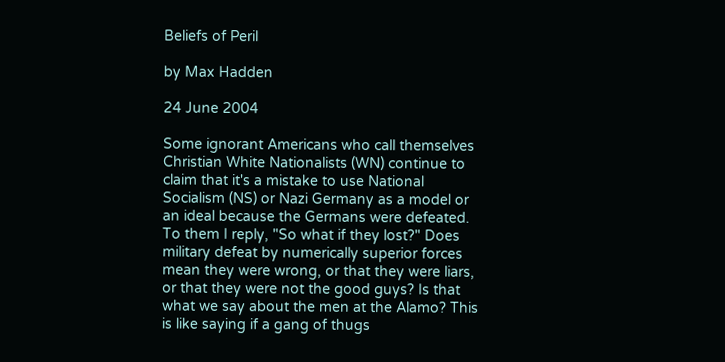Beliefs of Peril

by Max Hadden

24 June 2004

Some ignorant Americans who call themselves Christian White Nationalists (WN) continue to claim that it's a mistake to use National Socialism (NS) or Nazi Germany as a model or an ideal because the Germans were defeated. To them I reply, "So what if they lost?" Does military defeat by numerically superior forces mean they were wrong, or that they were liars, or that they were not the good guys? Is that what we say about the men at the Alamo? This is like saying if a gang of thugs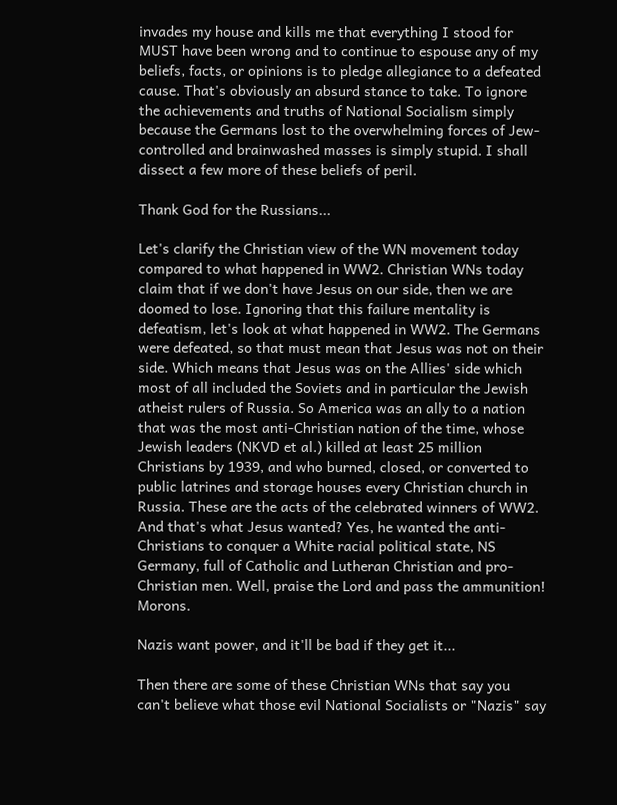invades my house and kills me that everything I stood for MUST have been wrong and to continue to espouse any of my beliefs, facts, or opinions is to pledge allegiance to a defeated cause. That's obviously an absurd stance to take. To ignore the achievements and truths of National Socialism simply because the Germans lost to the overwhelming forces of Jew-controlled and brainwashed masses is simply stupid. I shall dissect a few more of these beliefs of peril.

Thank God for the Russians...

Let's clarify the Christian view of the WN movement today compared to what happened in WW2. Christian WNs today claim that if we don't have Jesus on our side, then we are doomed to lose. Ignoring that this failure mentality is defeatism, let's look at what happened in WW2. The Germans were defeated, so that must mean that Jesus was not on their side. Which means that Jesus was on the Allies' side which most of all included the Soviets and in particular the Jewish atheist rulers of Russia. So America was an ally to a nation that was the most anti-Christian nation of the time, whose Jewish leaders (NKVD et al.) killed at least 25 million Christians by 1939, and who burned, closed, or converted to public latrines and storage houses every Christian church in Russia. These are the acts of the celebrated winners of WW2. And that's what Jesus wanted? Yes, he wanted the anti-Christians to conquer a White racial political state, NS Germany, full of Catholic and Lutheran Christian and pro-Christian men. Well, praise the Lord and pass the ammunition! Morons.

Nazis want power, and it'll be bad if they get it...

Then there are some of these Christian WNs that say you can't believe what those evil National Socialists or "Nazis" say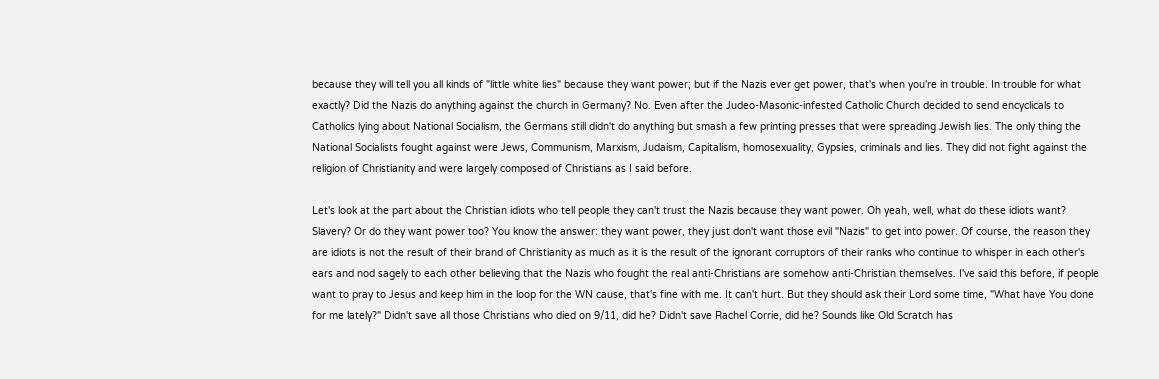because they will tell you all kinds of "little white lies" because they want power; but if the Nazis ever get power, that's when you're in trouble. In trouble for what exactly? Did the Nazis do anything against the church in Germany? No. Even after the Judeo-Masonic-infested Catholic Church decided to send encyclicals to Catholics lying about National Socialism, the Germans still didn't do anything but smash a few printing presses that were spreading Jewish lies. The only thing the National Socialists fought against were Jews, Communism, Marxism, Judaism, Capitalism, homosexuality, Gypsies, criminals and lies. They did not fight against the religion of Christianity and were largely composed of Christians as I said before.

Let's look at the part about the Christian idiots who tell people they can't trust the Nazis because they want power. Oh yeah, well, what do these idiots want? Slavery? Or do they want power too? You know the answer: they want power, they just don't want those evil "Nazis" to get into power. Of course, the reason they are idiots is not the result of their brand of Christianity as much as it is the result of the ignorant corruptors of their ranks who continue to whisper in each other's ears and nod sagely to each other believing that the Nazis who fought the real anti-Christians are somehow anti-Christian themselves. I've said this before, if people want to pray to Jesus and keep him in the loop for the WN cause, that's fine with me. It can't hurt. But they should ask their Lord some time, "What have You done for me lately?" Didn't save all those Christians who died on 9/11, did he? Didn't save Rachel Corrie, did he? Sounds like Old Scratch has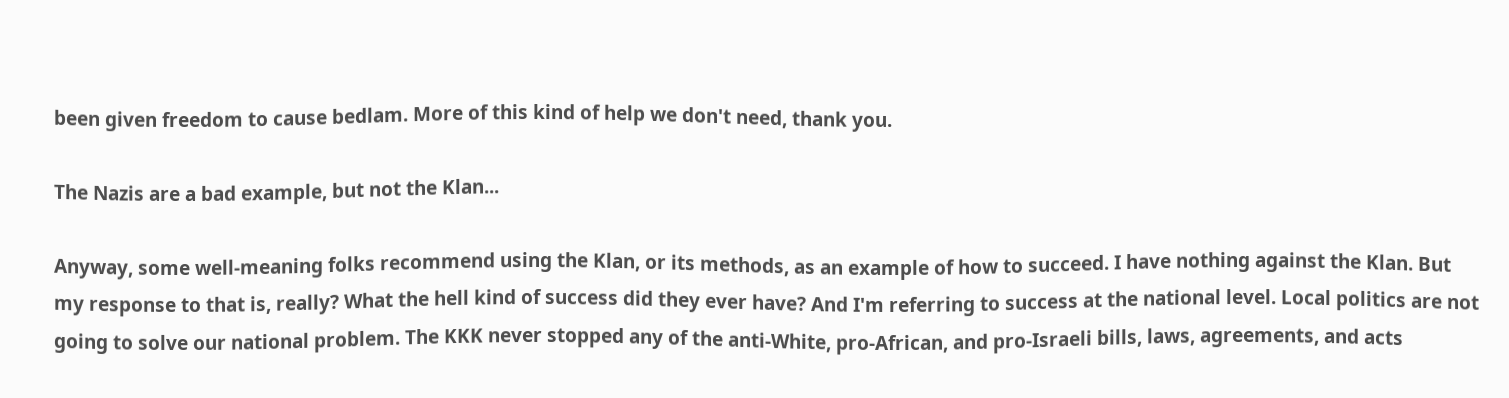been given freedom to cause bedlam. More of this kind of help we don't need, thank you.

The Nazis are a bad example, but not the Klan...

Anyway, some well-meaning folks recommend using the Klan, or its methods, as an example of how to succeed. I have nothing against the Klan. But my response to that is, really? What the hell kind of success did they ever have? And I'm referring to success at the national level. Local politics are not going to solve our national problem. The KKK never stopped any of the anti-White, pro-African, and pro-Israeli bills, laws, agreements, and acts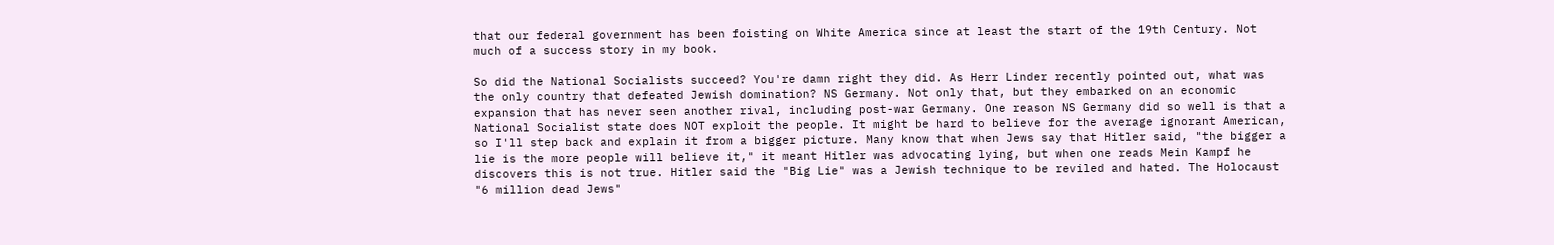that our federal government has been foisting on White America since at least the start of the 19th Century. Not much of a success story in my book.

So did the National Socialists succeed? You're damn right they did. As Herr Linder recently pointed out, what was the only country that defeated Jewish domination? NS Germany. Not only that, but they embarked on an economic expansion that has never seen another rival, including post-war Germany. One reason NS Germany did so well is that a National Socialist state does NOT exploit the people. It might be hard to believe for the average ignorant American, so I'll step back and explain it from a bigger picture. Many know that when Jews say that Hitler said, "the bigger a lie is the more people will believe it," it meant Hitler was advocating lying, but when one reads Mein Kampf he discovers this is not true. Hitler said the "Big Lie" was a Jewish technique to be reviled and hated. The Holocaust "6 million dead Jews"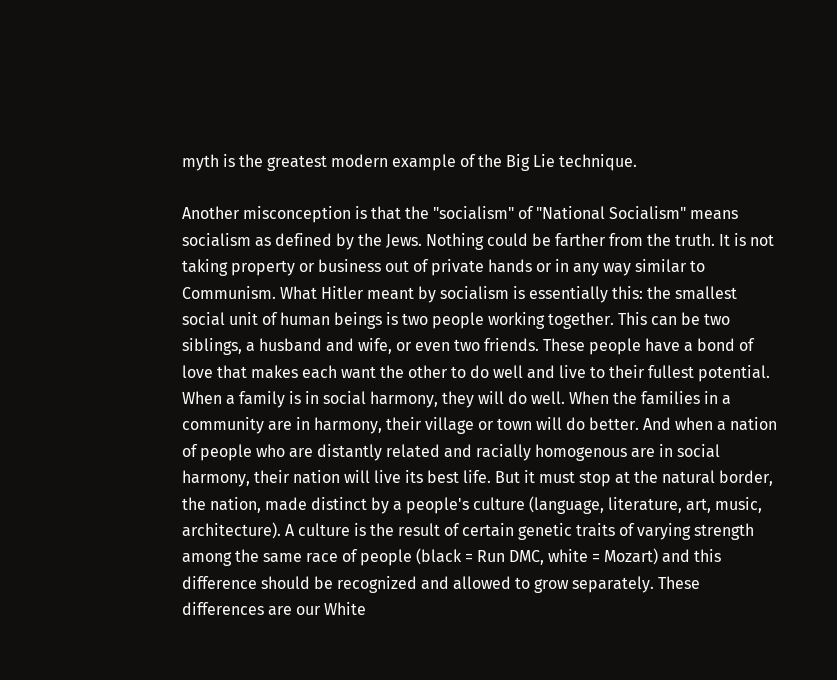myth is the greatest modern example of the Big Lie technique.

Another misconception is that the "socialism" of "National Socialism" means socialism as defined by the Jews. Nothing could be farther from the truth. It is not taking property or business out of private hands or in any way similar to Communism. What Hitler meant by socialism is essentially this: the smallest social unit of human beings is two people working together. This can be two siblings, a husband and wife, or even two friends. These people have a bond of love that makes each want the other to do well and live to their fullest potential. When a family is in social harmony, they will do well. When the families in a community are in harmony, their village or town will do better. And when a nation of people who are distantly related and racially homogenous are in social harmony, their nation will live its best life. But it must stop at the natural border, the nation, made distinct by a people's culture (language, literature, art, music, architecture). A culture is the result of certain genetic traits of varying strength among the same race of people (black = Run DMC, white = Mozart) and this difference should be recognized and allowed to grow separately. These differences are our White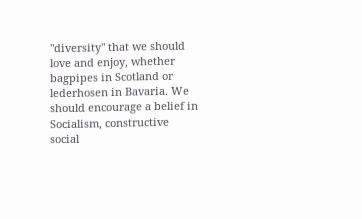"diversity" that we should love and enjoy, whether bagpipes in Scotland or lederhosen in Bavaria. We should encourage a belief in Socialism, constructive social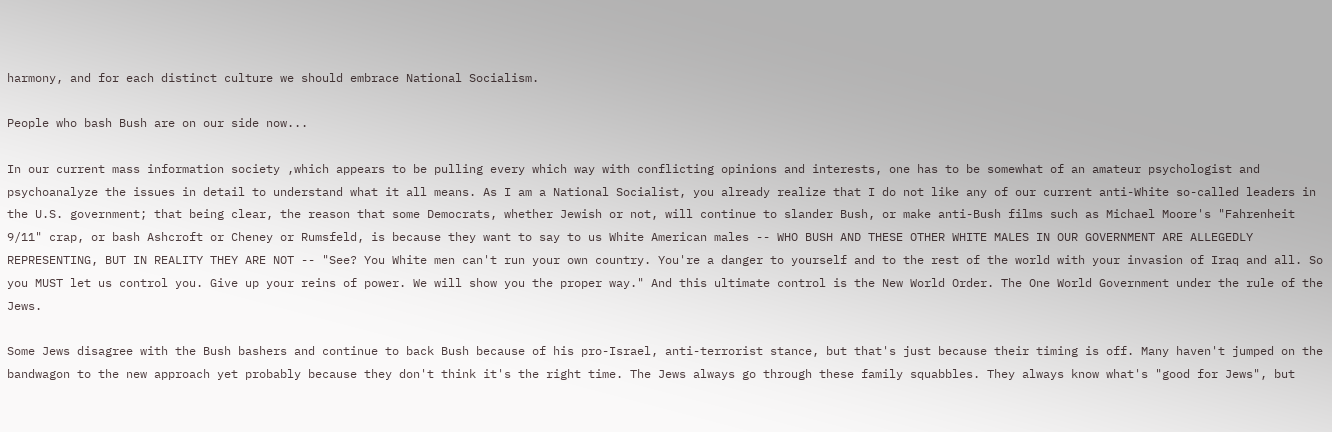harmony, and for each distinct culture we should embrace National Socialism.

People who bash Bush are on our side now...

In our current mass information society ,which appears to be pulling every which way with conflicting opinions and interests, one has to be somewhat of an amateur psychologist and psychoanalyze the issues in detail to understand what it all means. As I am a National Socialist, you already realize that I do not like any of our current anti-White so-called leaders in the U.S. government; that being clear, the reason that some Democrats, whether Jewish or not, will continue to slander Bush, or make anti-Bush films such as Michael Moore's "Fahrenheit 9/11" crap, or bash Ashcroft or Cheney or Rumsfeld, is because they want to say to us White American males -- WHO BUSH AND THESE OTHER WHITE MALES IN OUR GOVERNMENT ARE ALLEGEDLY REPRESENTING, BUT IN REALITY THEY ARE NOT -- "See? You White men can't run your own country. You're a danger to yourself and to the rest of the world with your invasion of Iraq and all. So you MUST let us control you. Give up your reins of power. We will show you the proper way." And this ultimate control is the New World Order. The One World Government under the rule of the Jews.

Some Jews disagree with the Bush bashers and continue to back Bush because of his pro-Israel, anti-terrorist stance, but that's just because their timing is off. Many haven't jumped on the bandwagon to the new approach yet probably because they don't think it's the right time. The Jews always go through these family squabbles. They always know what's "good for Jews", but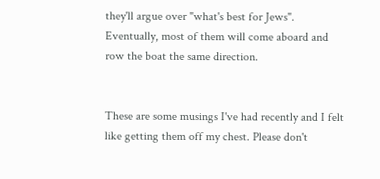they'll argue over "what's best for Jews". Eventually, most of them will come aboard and row the boat the same direction.


These are some musings I've had recently and I felt like getting them off my chest. Please don't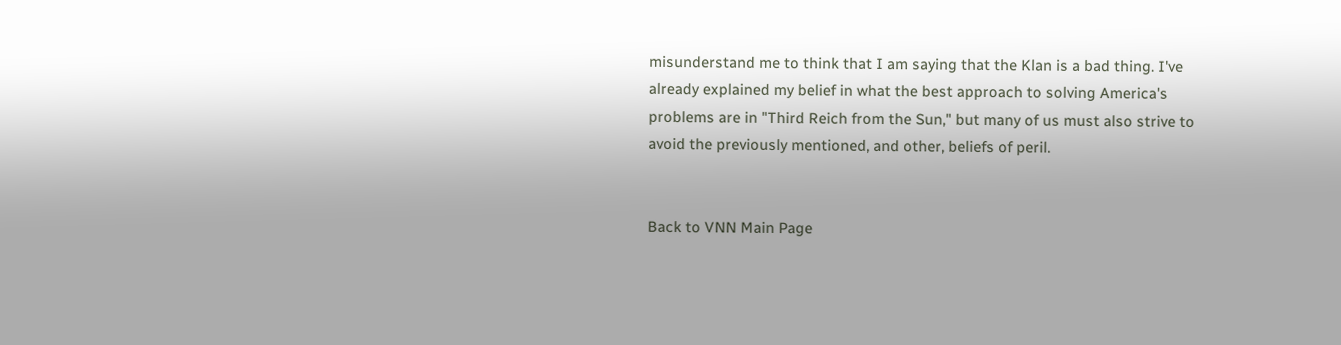misunderstand me to think that I am saying that the Klan is a bad thing. I've already explained my belief in what the best approach to solving America's problems are in "Third Reich from the Sun," but many of us must also strive to avoid the previously mentioned, and other, beliefs of peril.


Back to VNN Main Page